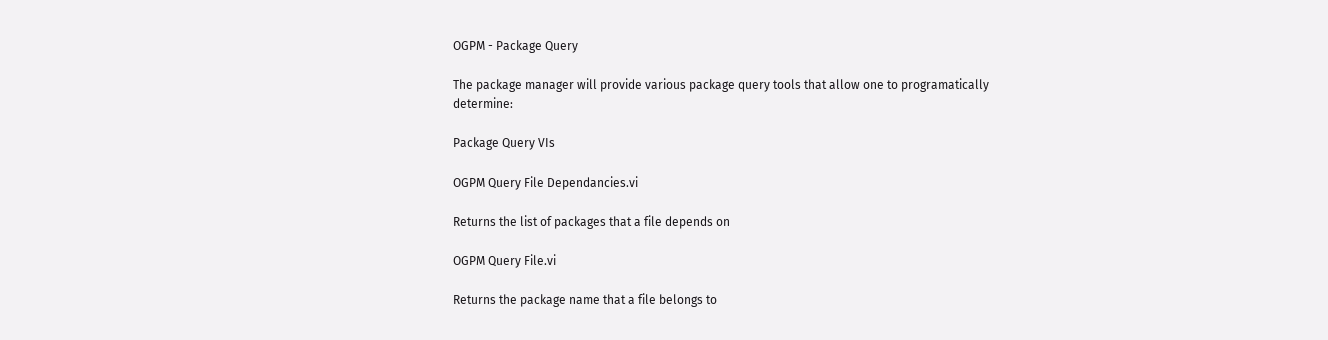OGPM - Package Query

The package manager will provide various package query tools that allow one to programatically determine:

Package Query VIs

OGPM Query File Dependancies.vi

Returns the list of packages that a file depends on

OGPM Query File.vi

Returns the package name that a file belongs to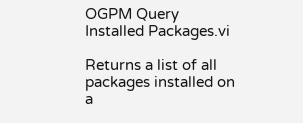OGPM Query Installed Packages.vi

Returns a list of all packages installed on a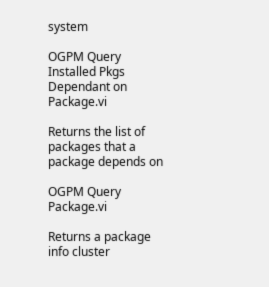system

OGPM Query Installed Pkgs Dependant on Package.vi

Returns the list of packages that a package depends on

OGPM Query Package.vi

Returns a package info cluster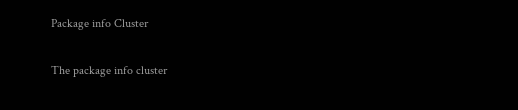Package info Cluster

The package info cluster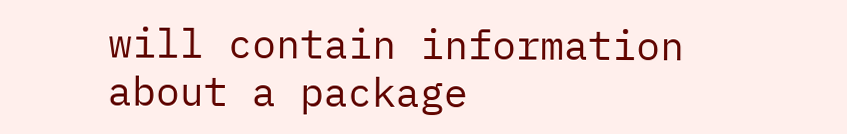will contain information about a package